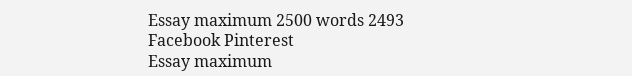Essay maximum 2500 words 2493
Facebook Pinterest
Essay maximum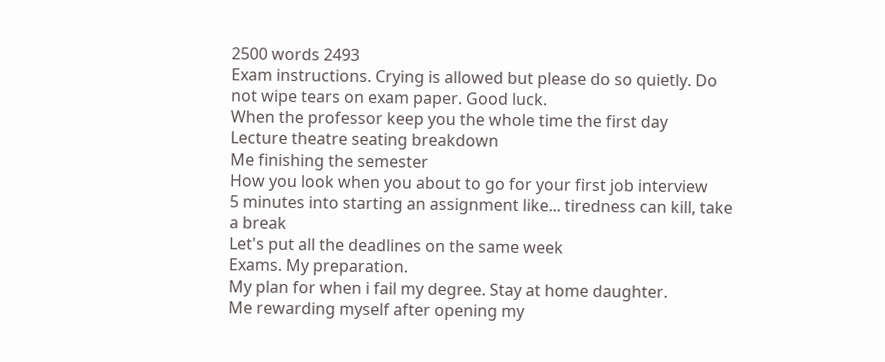2500 words 2493
Exam instructions. Crying is allowed but please do so quietly. Do not wipe tears on exam paper. Good luck.
When the professor keep you the whole time the first day
Lecture theatre seating breakdown
Me finishing the semester
How you look when you about to go for your first job interview
5 minutes into starting an assignment like... tiredness can kill, take a break
Let's put all the deadlines on the same week
Exams. My preparation.
My plan for when i fail my degree. Stay at home daughter.
Me rewarding myself after opening my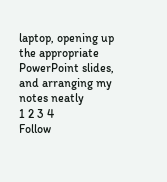laptop, opening up the appropriate PowerPoint slides, and arranging my notes neatly
1 2 3 4
Follow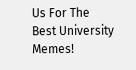Us For The Best University Memes!